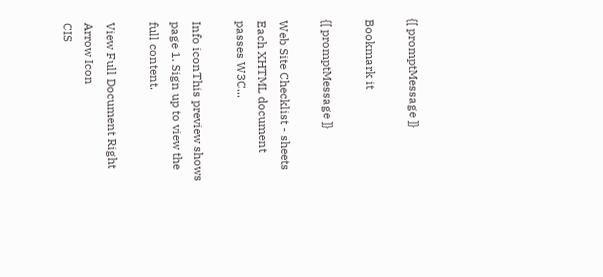{[ promptMessage ]}

Bookmark it

{[ promptMessage ]}

Web Site Checklist - sheets Each XHTML document passes W3C...

Info iconThis preview shows page 1. Sign up to view the full content.

View Full Document Right Arrow Icon
CIS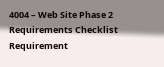4004 – Web Site Phase 2 Requirements Checklist Requirement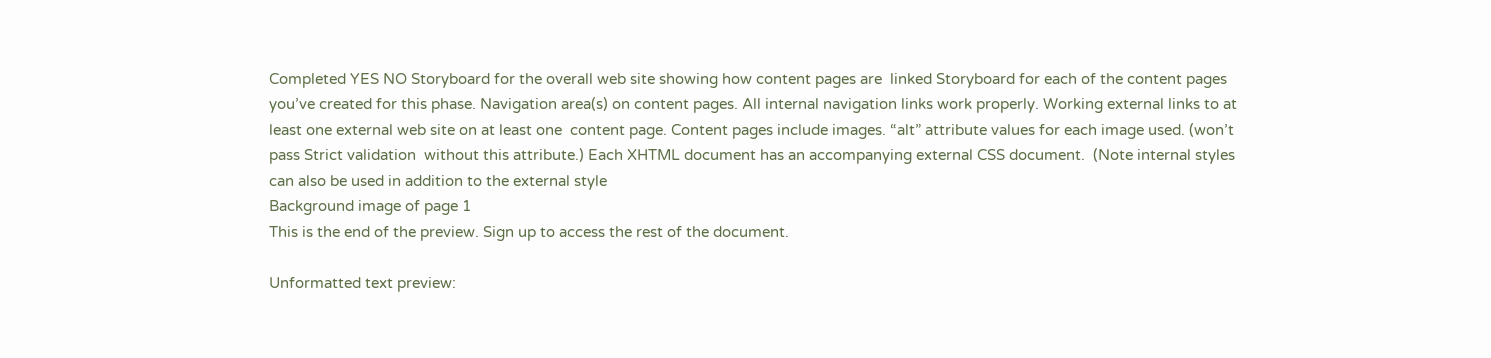Completed YES NO Storyboard for the overall web site showing how content pages are  linked Storyboard for each of the content pages you’ve created for this phase. Navigation area(s) on content pages. All internal navigation links work properly. Working external links to at least one external web site on at least one  content page. Content pages include images. “alt” attribute values for each image used. (won’t pass Strict validation  without this attribute.) Each XHTML document has an accompanying external CSS document.  (Note internal styles can also be used in addition to the external style
Background image of page 1
This is the end of the preview. Sign up to access the rest of the document.

Unformatted text preview: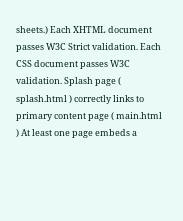sheets.) Each XHTML document passes W3C Strict validation. Each CSS document passes W3C validation. Splash page ( splash.html ) correctly links to primary content page ( main.html ) At least one page embeds a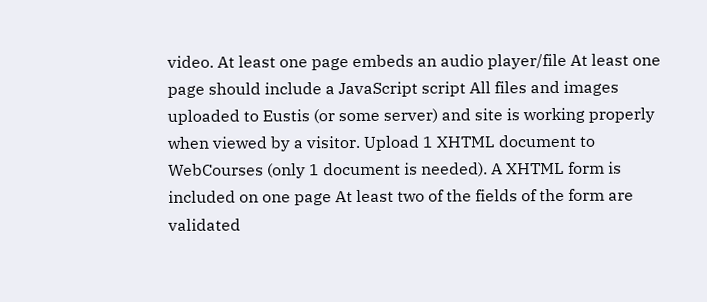video. At least one page embeds an audio player/file At least one page should include a JavaScript script All files and images uploaded to Eustis (or some server) and site is working properly when viewed by a visitor. Upload 1 XHTML document to WebCourses (only 1 document is needed). A XHTML form is included on one page At least two of the fields of the form are validated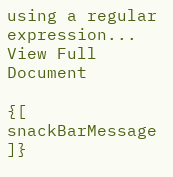using a regular expression...
View Full Document

{[ snackBarMessage ]}